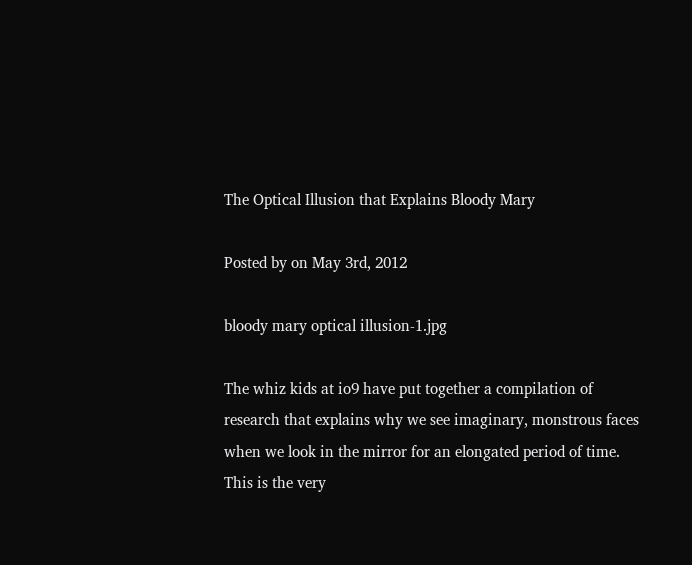The Optical Illusion that Explains Bloody Mary

Posted by on May 3rd, 2012

bloody mary optical illusion-1.jpg

The whiz kids at io9 have put together a compilation of research that explains why we see imaginary, monstrous faces when we look in the mirror for an elongated period of time. This is the very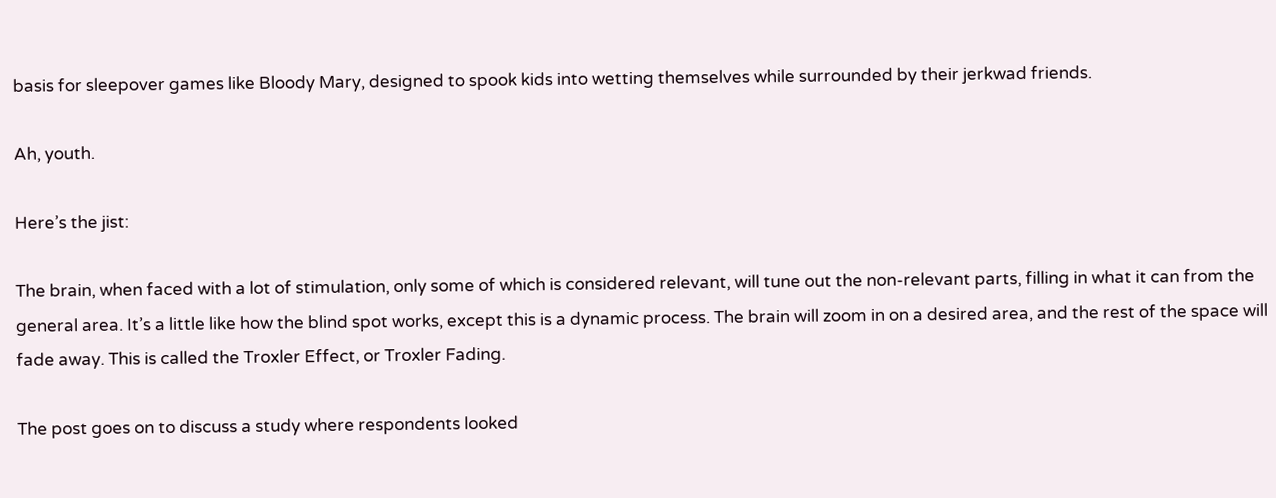basis for sleepover games like Bloody Mary, designed to spook kids into wetting themselves while surrounded by their jerkwad friends.

Ah, youth.

Here’s the jist:

The brain, when faced with a lot of stimulation, only some of which is considered relevant, will tune out the non-relevant parts, filling in what it can from the general area. It’s a little like how the blind spot works, except this is a dynamic process. The brain will zoom in on a desired area, and the rest of the space will fade away. This is called the Troxler Effect, or Troxler Fading.

The post goes on to discuss a study where respondents looked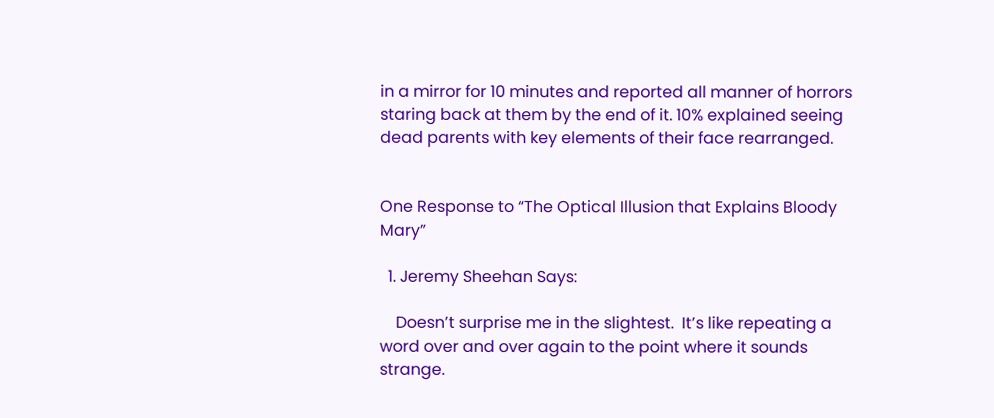in a mirror for 10 minutes and reported all manner of horrors staring back at them by the end of it. 10% explained seeing dead parents with key elements of their face rearranged.


One Response to “The Optical Illusion that Explains Bloody Mary”

  1. Jeremy Sheehan Says:

    Doesn’t surprise me in the slightest.  It’s like repeating a word over and over again to the point where it sounds strange.